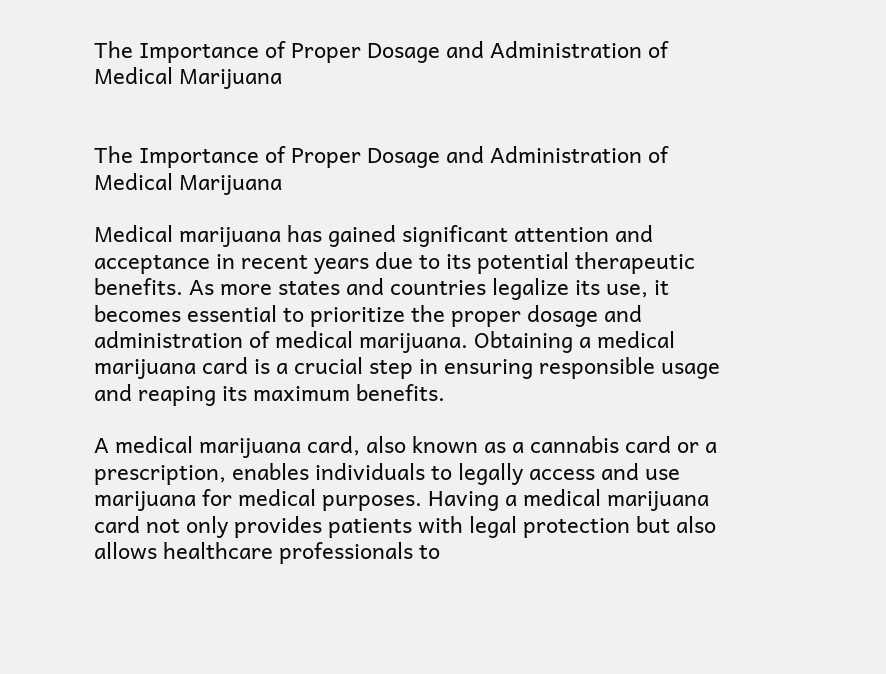The Importance of Proper Dosage and Administration of Medical Marijuana


The Importance of Proper Dosage and Administration of Medical Marijuana

Medical marijuana has gained significant attention and acceptance in recent years due to its potential therapeutic benefits. As more states and countries legalize its use, it becomes essential to prioritize the proper dosage and administration of medical marijuana. Obtaining a medical marijuana card is a crucial step in ensuring responsible usage and reaping its maximum benefits.

A medical marijuana card, also known as a cannabis card or a prescription, enables individuals to legally access and use marijuana for medical purposes. Having a medical marijuana card not only provides patients with legal protection but also allows healthcare professionals to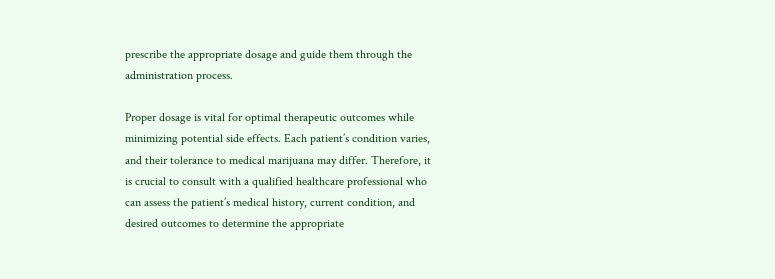prescribe the appropriate dosage and guide them through the administration process.

Proper dosage is vital for optimal therapeutic outcomes while minimizing potential side effects. Each patient’s condition varies, and their tolerance to medical marijuana may differ. Therefore, it is crucial to consult with a qualified healthcare professional who can assess the patient’s medical history, current condition, and desired outcomes to determine the appropriate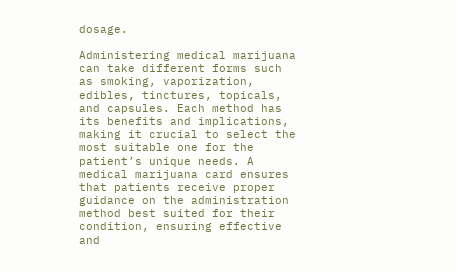dosage.

Administering medical marijuana can take different forms such as smoking, vaporization, edibles, tinctures, topicals, and capsules. Each method has its benefits and implications, making it crucial to select the most suitable one for the patient’s unique needs. A medical marijuana card ensures that patients receive proper guidance on the administration method best suited for their condition, ensuring effective and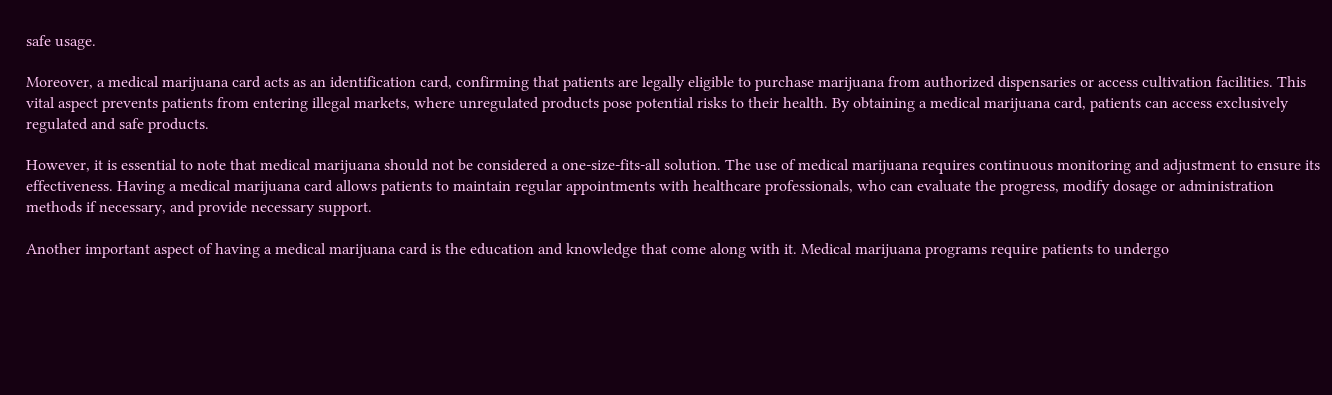safe usage.

Moreover, a medical marijuana card acts as an identification card, confirming that patients are legally eligible to purchase marijuana from authorized dispensaries or access cultivation facilities. This vital aspect prevents patients from entering illegal markets, where unregulated products pose potential risks to their health. By obtaining a medical marijuana card, patients can access exclusively regulated and safe products.

However, it is essential to note that medical marijuana should not be considered a one-size-fits-all solution. The use of medical marijuana requires continuous monitoring and adjustment to ensure its effectiveness. Having a medical marijuana card allows patients to maintain regular appointments with healthcare professionals, who can evaluate the progress, modify dosage or administration methods if necessary, and provide necessary support.

Another important aspect of having a medical marijuana card is the education and knowledge that come along with it. Medical marijuana programs require patients to undergo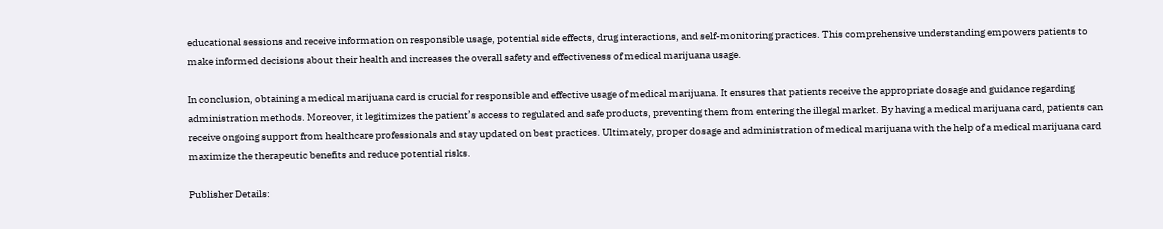educational sessions and receive information on responsible usage, potential side effects, drug interactions, and self-monitoring practices. This comprehensive understanding empowers patients to make informed decisions about their health and increases the overall safety and effectiveness of medical marijuana usage.

In conclusion, obtaining a medical marijuana card is crucial for responsible and effective usage of medical marijuana. It ensures that patients receive the appropriate dosage and guidance regarding administration methods. Moreover, it legitimizes the patient’s access to regulated and safe products, preventing them from entering the illegal market. By having a medical marijuana card, patients can receive ongoing support from healthcare professionals and stay updated on best practices. Ultimately, proper dosage and administration of medical marijuana with the help of a medical marijuana card maximize the therapeutic benefits and reduce potential risks.

Publisher Details: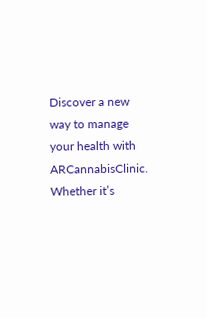Discover a new way to manage your health with ARCannabisClinic. Whether it’s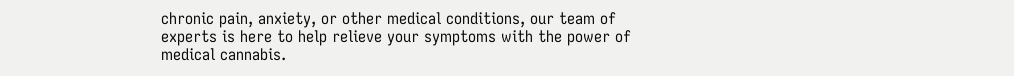chronic pain, anxiety, or other medical conditions, our team of experts is here to help relieve your symptoms with the power of medical cannabis.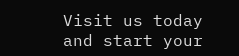Visit us today and start your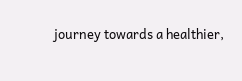journey towards a healthier,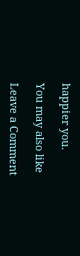happier you.

You may also like

Leave a Comment